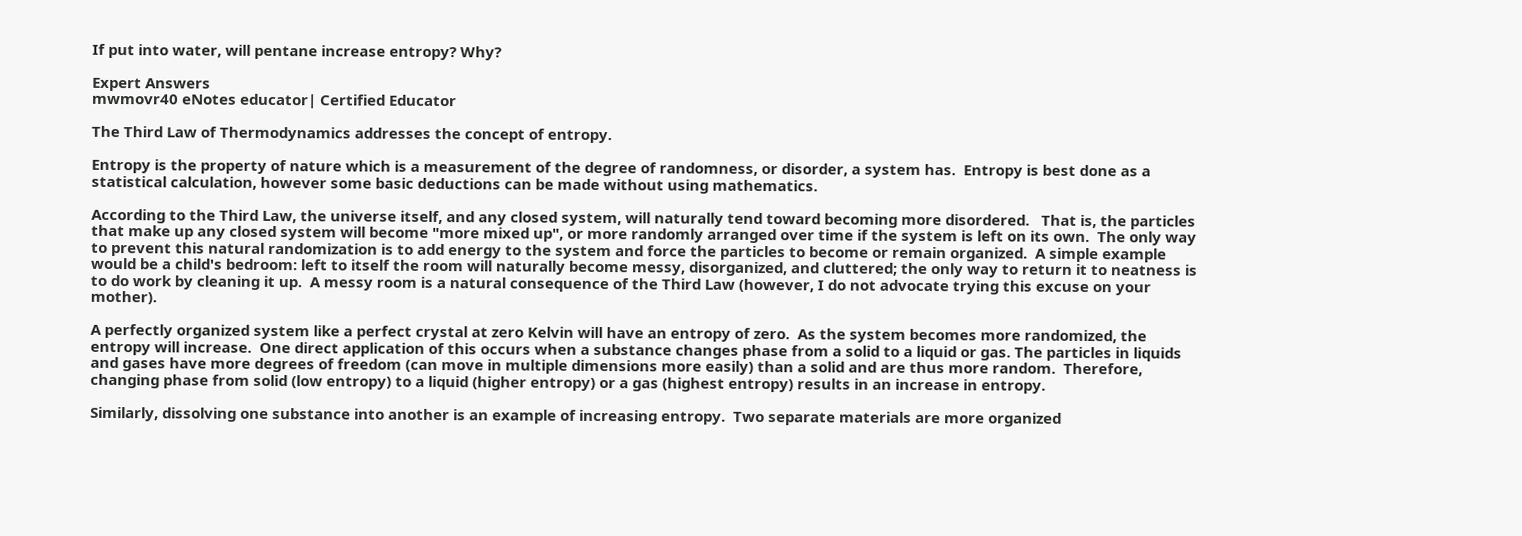If put into water, will pentane increase entropy? Why?

Expert Answers
mwmovr40 eNotes educator| Certified Educator

The Third Law of Thermodynamics addresses the concept of entropy.

Entropy is the property of nature which is a measurement of the degree of randomness, or disorder, a system has.  Entropy is best done as a statistical calculation, however some basic deductions can be made without using mathematics.

According to the Third Law, the universe itself, and any closed system, will naturally tend toward becoming more disordered.   That is, the particles that make up any closed system will become "more mixed up", or more randomly arranged over time if the system is left on its own.  The only way to prevent this natural randomization is to add energy to the system and force the particles to become or remain organized.  A simple example would be a child's bedroom: left to itself the room will naturally become messy, disorganized, and cluttered; the only way to return it to neatness is to do work by cleaning it up.  A messy room is a natural consequence of the Third Law (however, I do not advocate trying this excuse on your mother).

A perfectly organized system like a perfect crystal at zero Kelvin will have an entropy of zero.  As the system becomes more randomized, the entropy will increase.  One direct application of this occurs when a substance changes phase from a solid to a liquid or gas. The particles in liquids and gases have more degrees of freedom (can move in multiple dimensions more easily) than a solid and are thus more random.  Therefore, changing phase from solid (low entropy) to a liquid (higher entropy) or a gas (highest entropy) results in an increase in entropy.

Similarly, dissolving one substance into another is an example of increasing entropy.  Two separate materials are more organized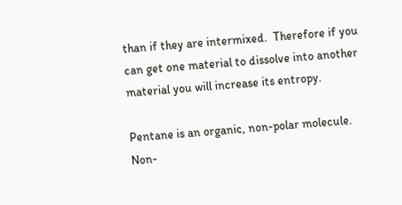than if they are intermixed.  Therefore if you can get one material to dissolve into another material you will increase its entropy.

Pentane is an organic, non-polar molecule.  Non-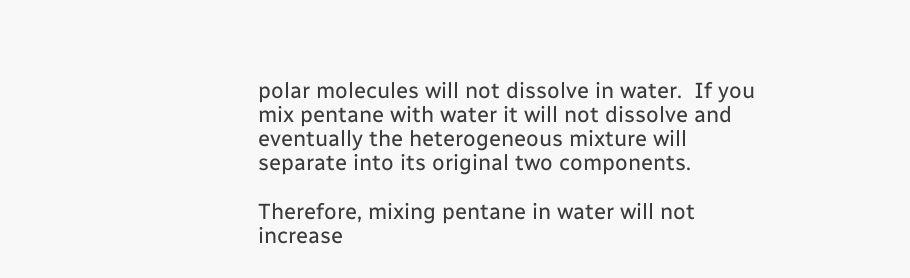polar molecules will not dissolve in water.  If you mix pentane with water it will not dissolve and eventually the heterogeneous mixture will separate into its original two components.

Therefore, mixing pentane in water will not increase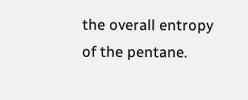the overall entropy of the pentane.